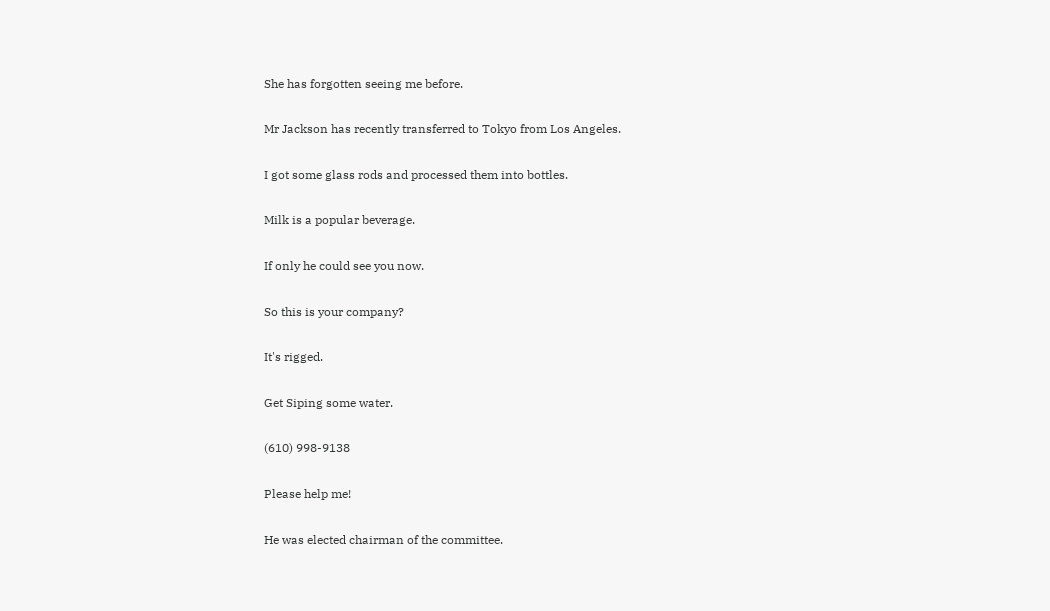She has forgotten seeing me before.

Mr Jackson has recently transferred to Tokyo from Los Angeles.

I got some glass rods and processed them into bottles.

Milk is a popular beverage.

If only he could see you now.

So this is your company?

It's rigged.

Get Siping some water.

(610) 998-9138

Please help me!

He was elected chairman of the committee.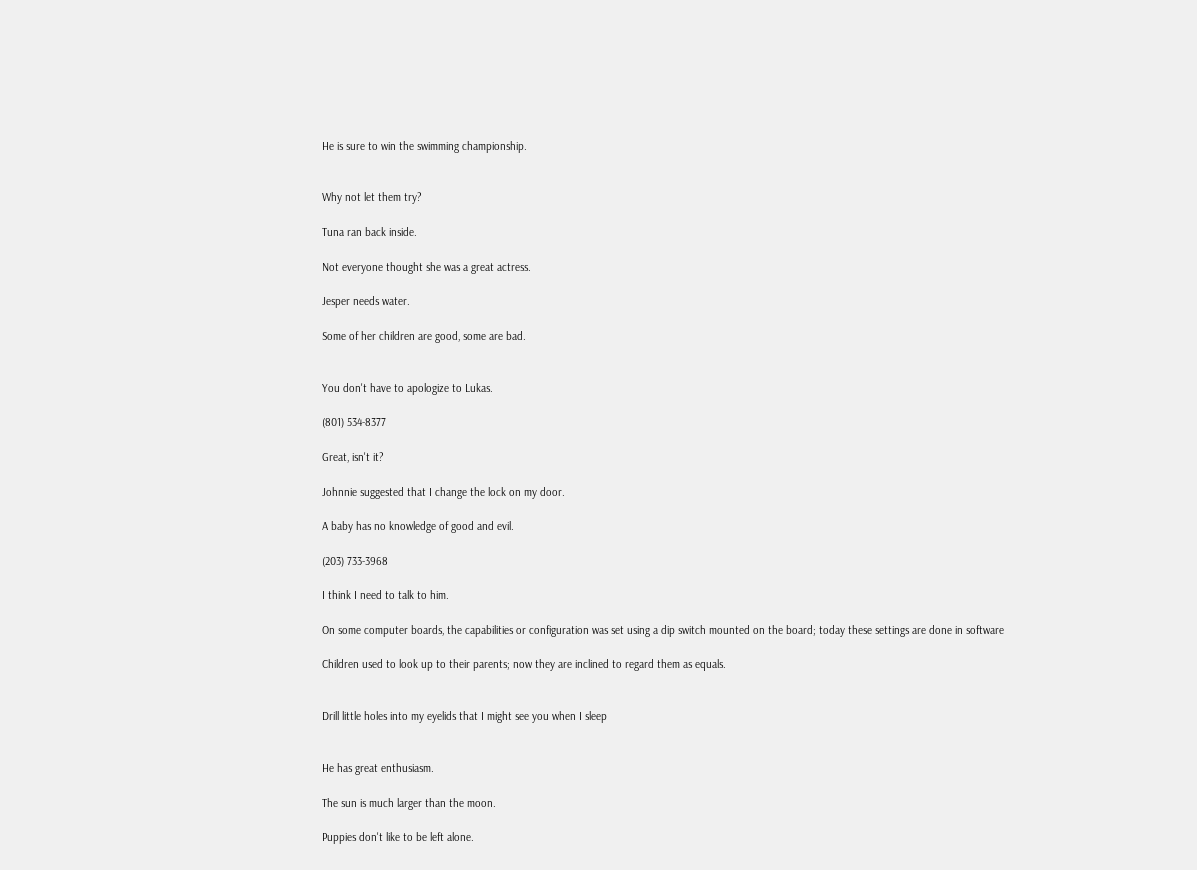He is sure to win the swimming championship.


Why not let them try?

Tuna ran back inside.

Not everyone thought she was a great actress.

Jesper needs water.

Some of her children are good, some are bad.


You don't have to apologize to Lukas.

(801) 534-8377

Great, isn't it?

Johnnie suggested that I change the lock on my door.

A baby has no knowledge of good and evil.

(203) 733-3968

I think I need to talk to him.

On some computer boards, the capabilities or configuration was set using a dip switch mounted on the board; today these settings are done in software

Children used to look up to their parents; now they are inclined to regard them as equals.


Drill little holes into my eyelids that I might see you when I sleep


He has great enthusiasm.

The sun is much larger than the moon.

Puppies don't like to be left alone.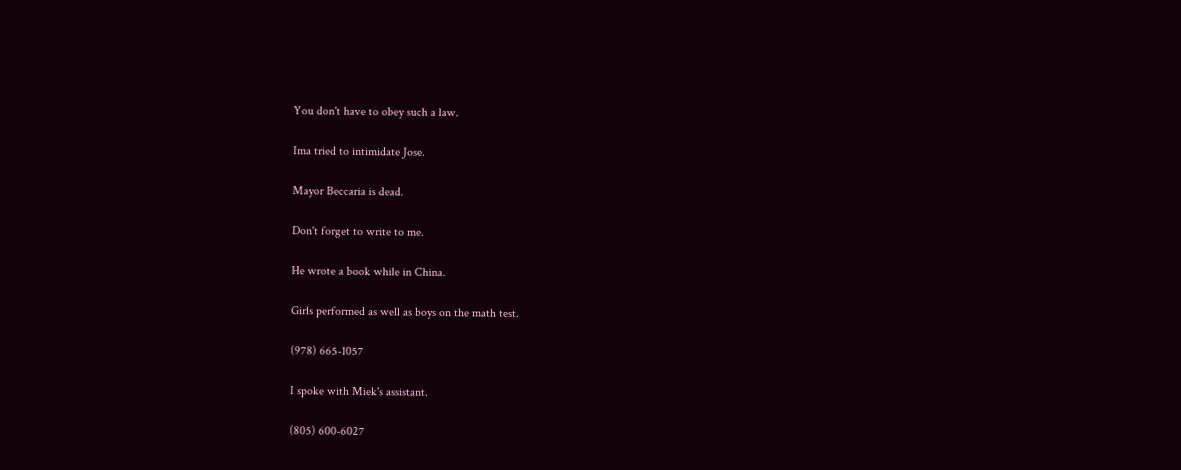You don't have to obey such a law.

Ima tried to intimidate Jose.

Mayor Beccaria is dead.

Don't forget to write to me.

He wrote a book while in China.

Girls performed as well as boys on the math test.

(978) 665-1057

I spoke with Miek's assistant.

(805) 600-6027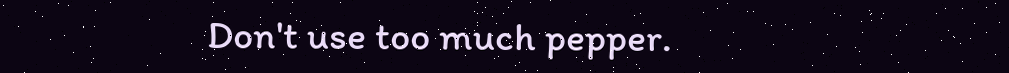Don't use too much pepper.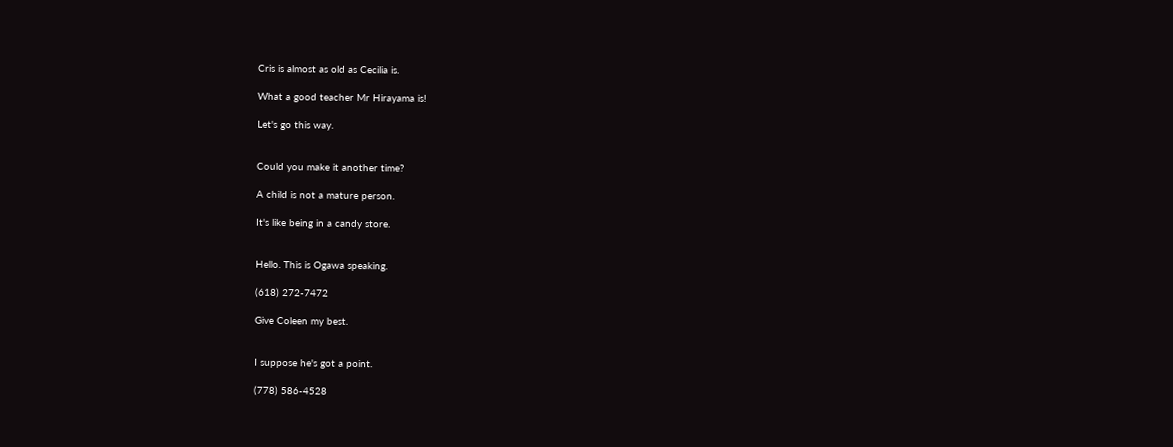Cris is almost as old as Cecilia is.

What a good teacher Mr Hirayama is!

Let's go this way.


Could you make it another time?

A child is not a mature person.

It's like being in a candy store.


Hello. This is Ogawa speaking.

(618) 272-7472

Give Coleen my best.


I suppose he's got a point.

(778) 586-4528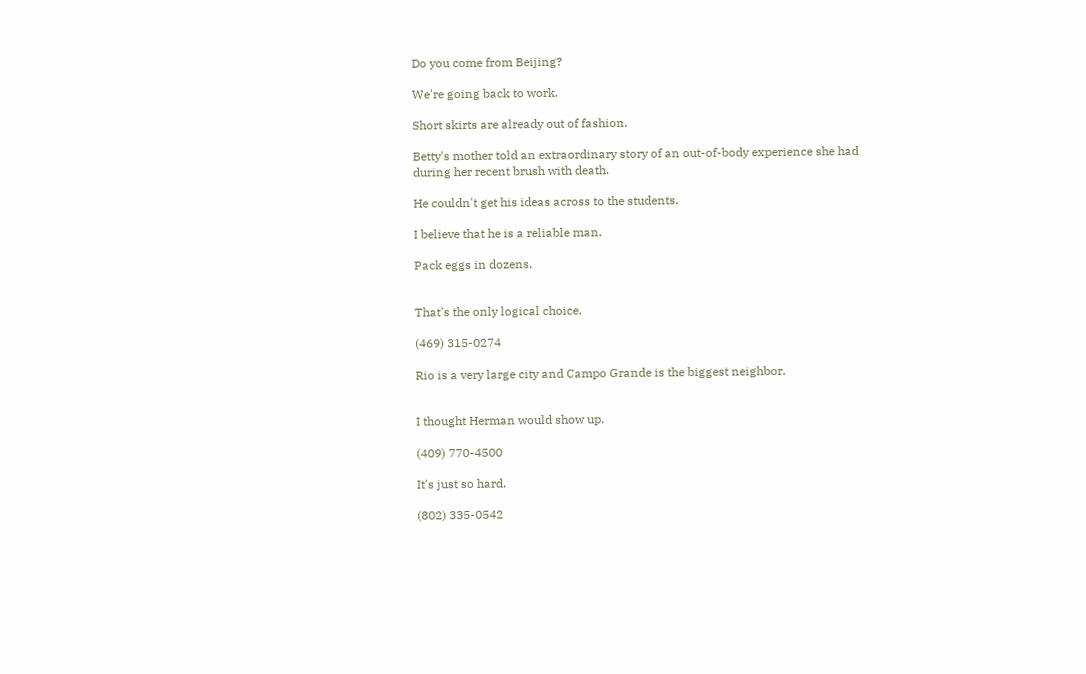Do you come from Beijing?

We're going back to work.

Short skirts are already out of fashion.

Betty's mother told an extraordinary story of an out-of-body experience she had during her recent brush with death.

He couldn't get his ideas across to the students.

I believe that he is a reliable man.

Pack eggs in dozens.


That's the only logical choice.

(469) 315-0274

Rio is a very large city and Campo Grande is the biggest neighbor.


I thought Herman would show up.

(409) 770-4500

It's just so hard.

(802) 335-0542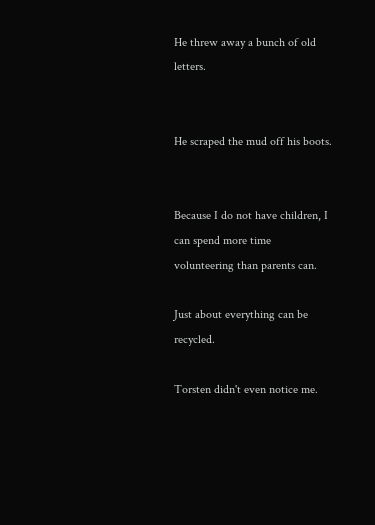He threw away a bunch of old letters.


He scraped the mud off his boots.


Because I do not have children, I can spend more time volunteering than parents can.

Just about everything can be recycled.

Torsten didn't even notice me.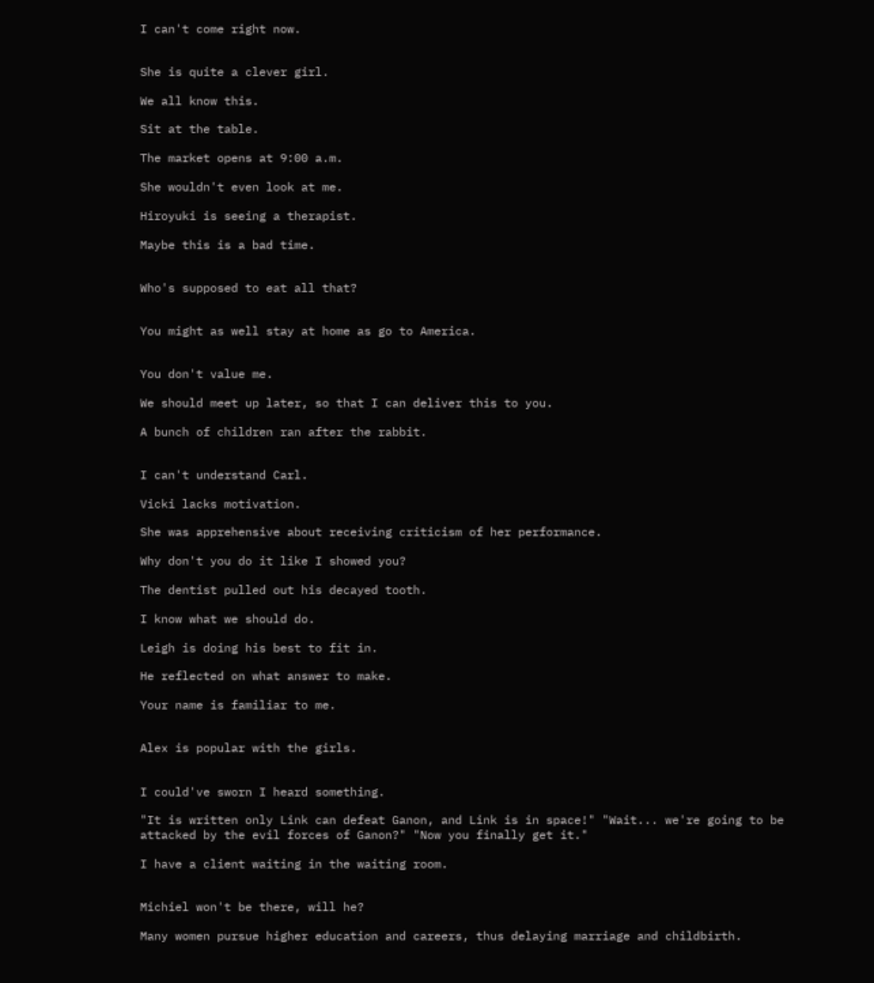I can't come right now.


She is quite a clever girl.

We all know this.

Sit at the table.

The market opens at 9:00 a.m.

She wouldn't even look at me.

Hiroyuki is seeing a therapist.

Maybe this is a bad time.


Who's supposed to eat all that?


You might as well stay at home as go to America.


You don't value me.

We should meet up later, so that I can deliver this to you.

A bunch of children ran after the rabbit.


I can't understand Carl.

Vicki lacks motivation.

She was apprehensive about receiving criticism of her performance.

Why don't you do it like I showed you?

The dentist pulled out his decayed tooth.

I know what we should do.

Leigh is doing his best to fit in.

He reflected on what answer to make.

Your name is familiar to me.


Alex is popular with the girls.


I could've sworn I heard something.

"It is written only Link can defeat Ganon, and Link is in space!" "Wait... we're going to be attacked by the evil forces of Ganon?" "Now you finally get it."

I have a client waiting in the waiting room.


Michiel won't be there, will he?

Many women pursue higher education and careers, thus delaying marriage and childbirth.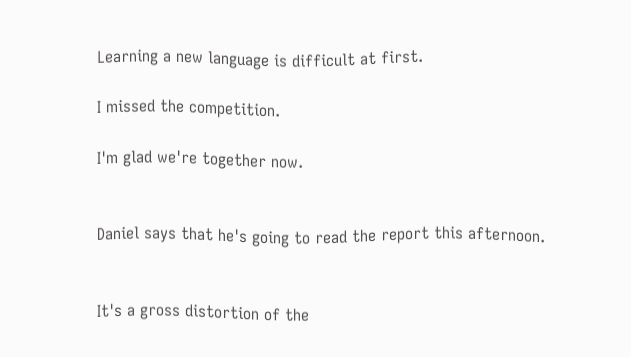Learning a new language is difficult at first.

I missed the competition.

I'm glad we're together now.


Daniel says that he's going to read the report this afternoon.


It's a gross distortion of the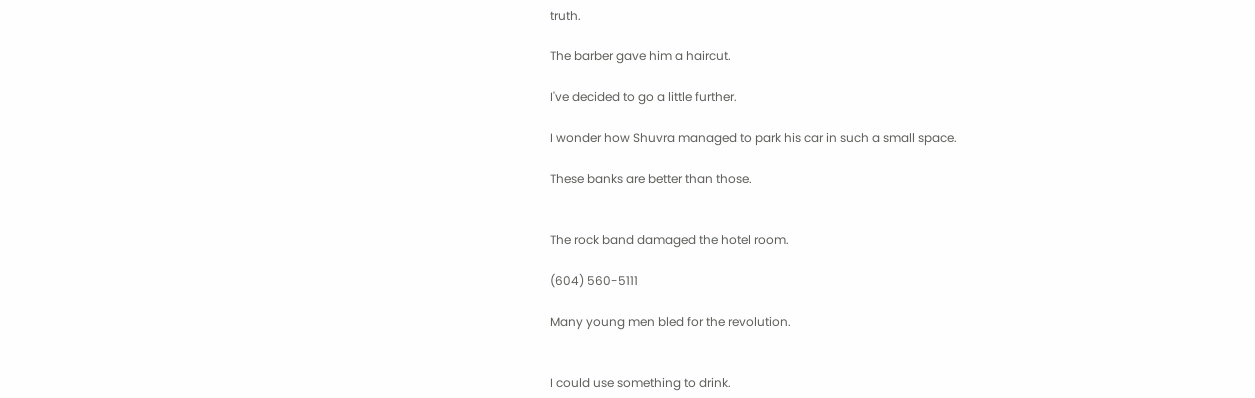truth.

The barber gave him a haircut.

I've decided to go a little further.

I wonder how Shuvra managed to park his car in such a small space.

These banks are better than those.


The rock band damaged the hotel room.

(604) 560-5111

Many young men bled for the revolution.


I could use something to drink.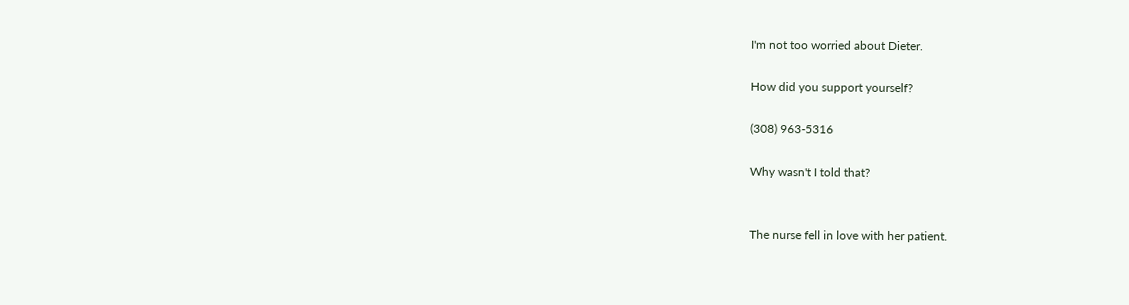I'm not too worried about Dieter.

How did you support yourself?

(308) 963-5316

Why wasn't I told that?


The nurse fell in love with her patient.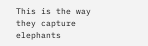This is the way they capture elephants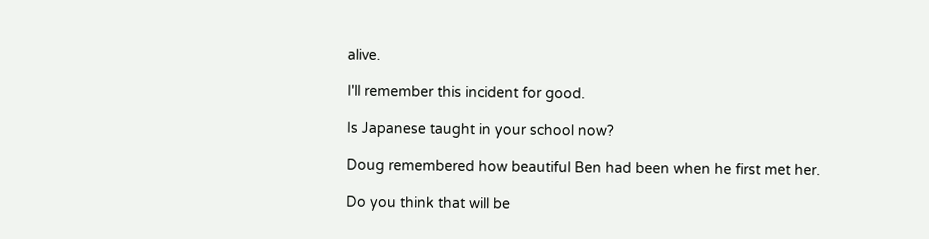alive.

I'll remember this incident for good.

Is Japanese taught in your school now?

Doug remembered how beautiful Ben had been when he first met her.

Do you think that will be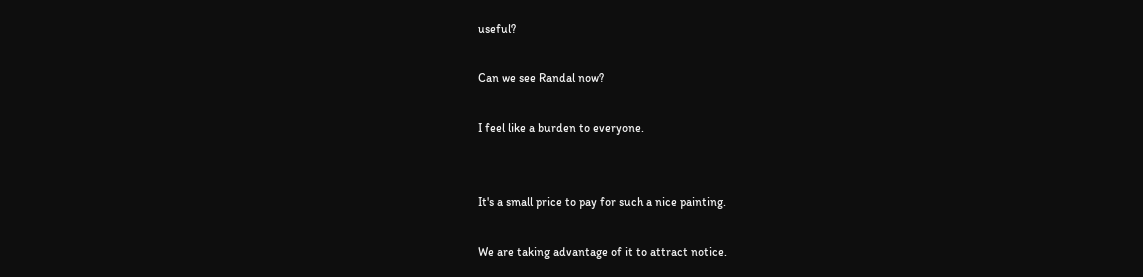useful?

Can we see Randal now?

I feel like a burden to everyone.


It's a small price to pay for such a nice painting.

We are taking advantage of it to attract notice.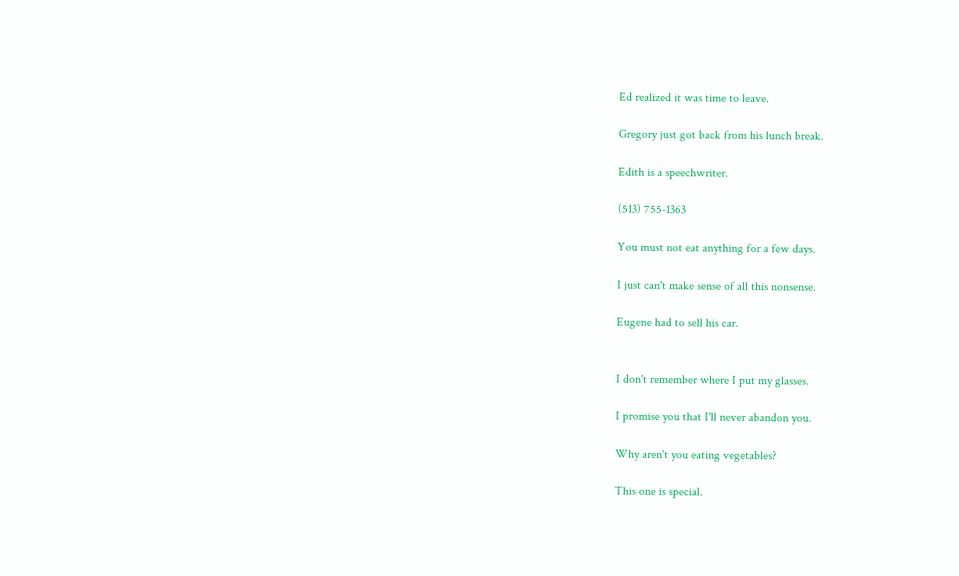Ed realized it was time to leave.

Gregory just got back from his lunch break.

Edith is a speechwriter.

(513) 755-1363

You must not eat anything for a few days.

I just can't make sense of all this nonsense.

Eugene had to sell his car.


I don't remember where I put my glasses.

I promise you that I'll never abandon you.

Why aren't you eating vegetables?

This one is special.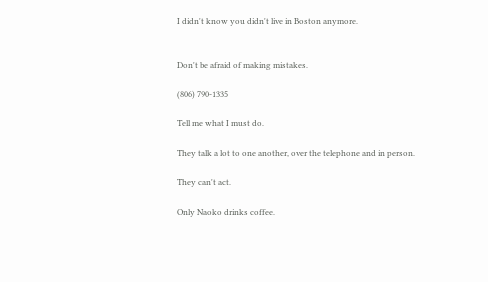I didn't know you didn't live in Boston anymore.


Don't be afraid of making mistakes.

(806) 790-1335

Tell me what I must do.

They talk a lot to one another, over the telephone and in person.

They can't act.

Only Naoko drinks coffee.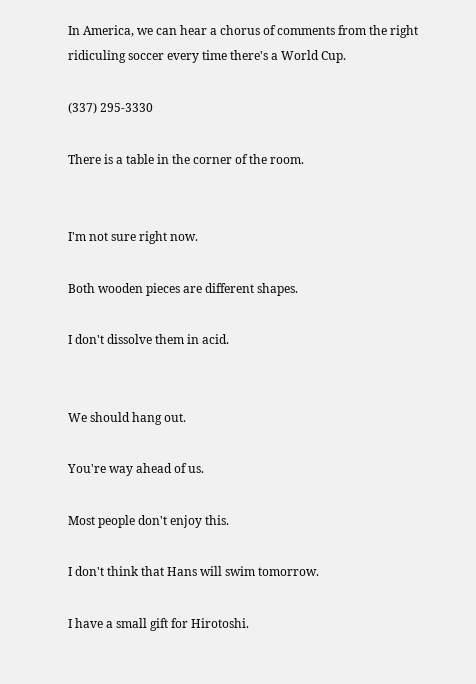In America, we can hear a chorus of comments from the right ridiculing soccer every time there's a World Cup.

(337) 295-3330

There is a table in the corner of the room.


I'm not sure right now.

Both wooden pieces are different shapes.

I don't dissolve them in acid.


We should hang out.

You're way ahead of us.

Most people don't enjoy this.

I don't think that Hans will swim tomorrow.

I have a small gift for Hirotoshi.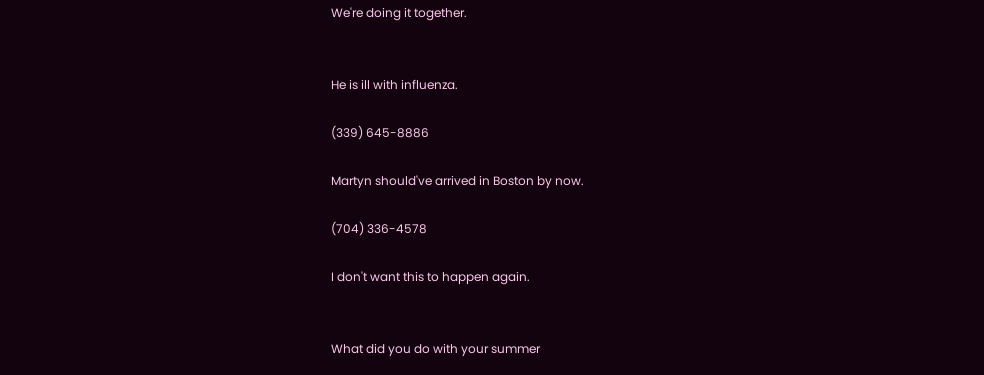We're doing it together.


He is ill with influenza.

(339) 645-8886

Martyn should've arrived in Boston by now.

(704) 336-4578

I don't want this to happen again.


What did you do with your summer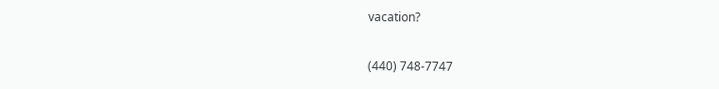vacation?

(440) 748-7747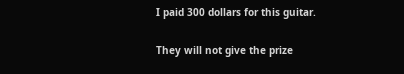I paid 300 dollars for this guitar.

They will not give the prize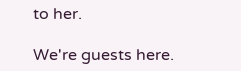to her.

We're guests here.